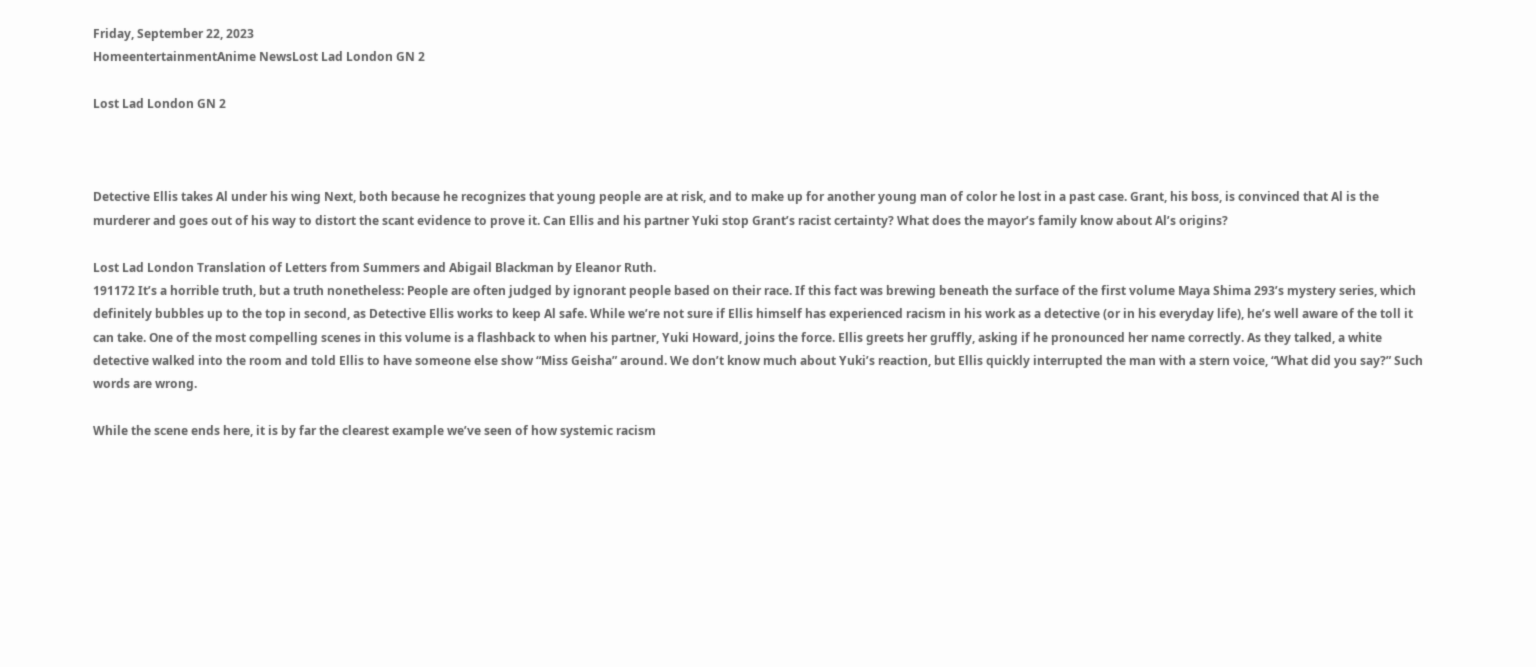Friday, September 22, 2023
HomeentertainmentAnime NewsLost Lad London GN 2

Lost Lad London GN 2



Detective Ellis takes Al under his wing Next, both because he recognizes that young people are at risk, and to make up for another young man of color he lost in a past case. Grant, his boss, is convinced that Al is the murderer and goes out of his way to distort the scant evidence to prove it. Can Ellis and his partner Yuki stop Grant’s racist certainty? What does the mayor’s family know about Al’s origins?

Lost Lad London Translation of Letters from Summers and Abigail Blackman by Eleanor Ruth.
191172 It’s a horrible truth, but a truth nonetheless: People are often judged by ignorant people based on their race. If this fact was brewing beneath the surface of the first volume Maya Shima 293’s mystery series, which definitely bubbles up to the top in second, as Detective Ellis works to keep Al safe. While we’re not sure if Ellis himself has experienced racism in his work as a detective (or in his everyday life), he’s well aware of the toll it can take. One of the most compelling scenes in this volume is a flashback to when his partner, Yuki Howard, joins the force. Ellis greets her gruffly, asking if he pronounced her name correctly. As they talked, a white detective walked into the room and told Ellis to have someone else show “Miss Geisha” around. We don’t know much about Yuki’s reaction, but Ellis quickly interrupted the man with a stern voice, “What did you say?” Such words are wrong.

While the scene ends here, it is by far the clearest example we’ve seen of how systemic racism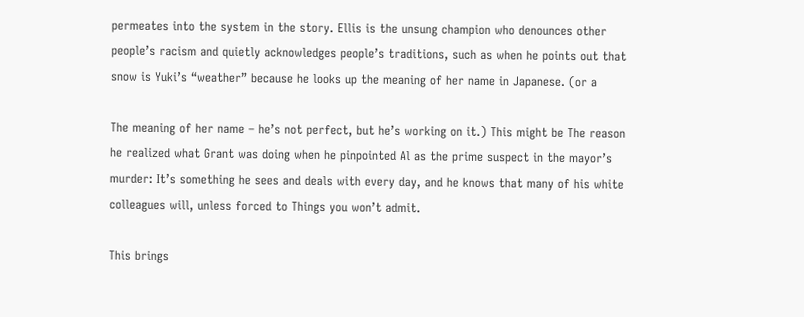permeates into the system in the story. Ellis is the unsung champion who denounces other people’s racism and quietly acknowledges people’s traditions, such as when he points out that snow is Yuki’s “weather” because he looks up the meaning of her name in Japanese. (or a

The meaning of her name – he’s not perfect, but he’s working on it.) This might be The reason he realized what Grant was doing when he pinpointed Al as the prime suspect in the mayor’s murder: It’s something he sees and deals with every day, and he knows that many of his white colleagues will, unless forced to Things you won’t admit.

This brings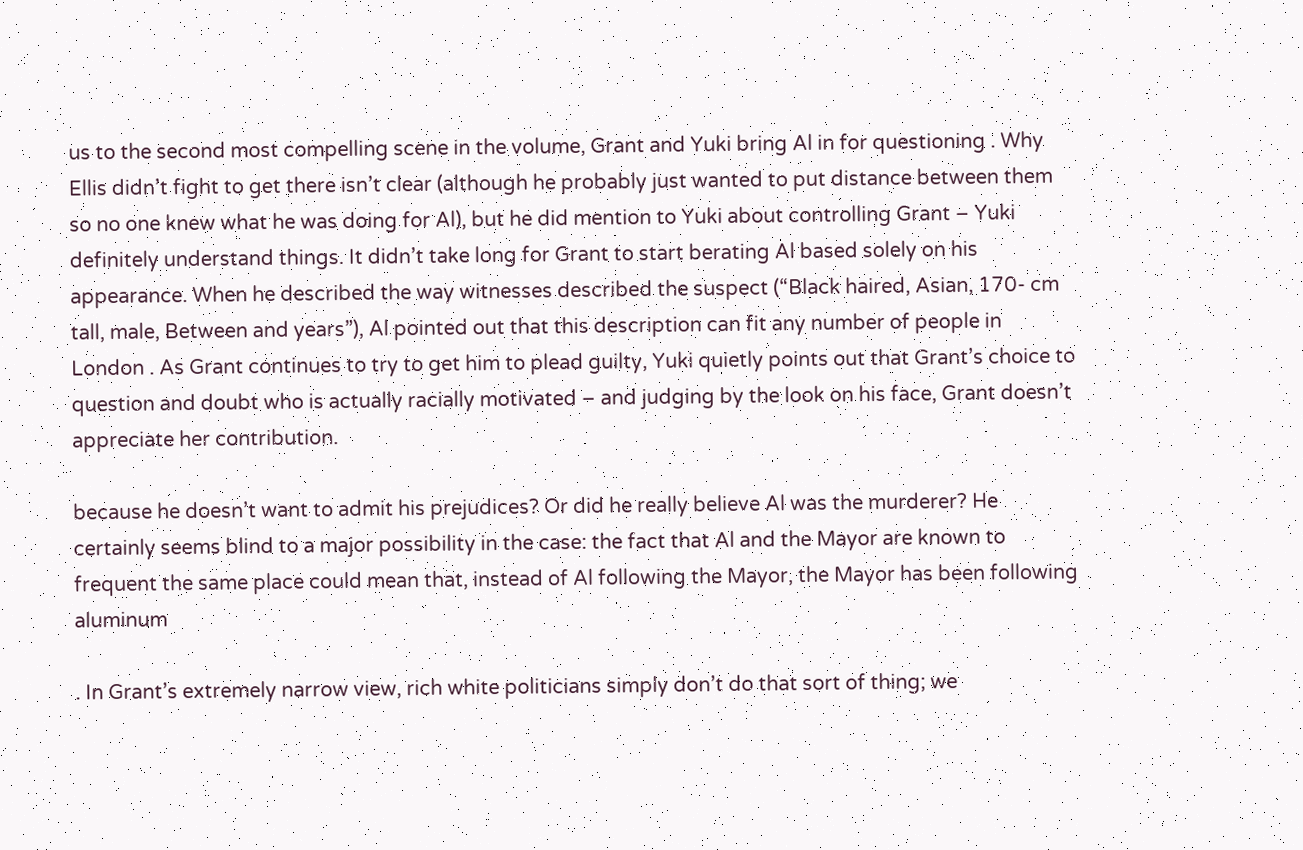us to the second most compelling scene in the volume, Grant and Yuki bring Al in for questioning . Why Ellis didn’t fight to get there isn’t clear (although he probably just wanted to put distance between them so no one knew what he was doing for Al), but he did mention to Yuki about controlling Grant – Yuki definitely understand things. It didn’t take long for Grant to start berating Al based solely on his appearance. When he described the way witnesses described the suspect (“Black haired, Asian, 170- cm tall, male, Between and years”), Al pointed out that this description can fit any number of people in London . As Grant continues to try to get him to plead guilty, Yuki quietly points out that Grant’s choice to question and doubt who is actually racially motivated – and judging by the look on his face, Grant doesn’t appreciate her contribution.

because he doesn’t want to admit his prejudices? Or did he really believe Al was the murderer? He certainly seems blind to a major possibility in the case: the fact that Al and the Mayor are known to frequent the same place could mean that, instead of Al following the Mayor, the Mayor has been following aluminum

. In Grant’s extremely narrow view, rich white politicians simply don’t do that sort of thing; we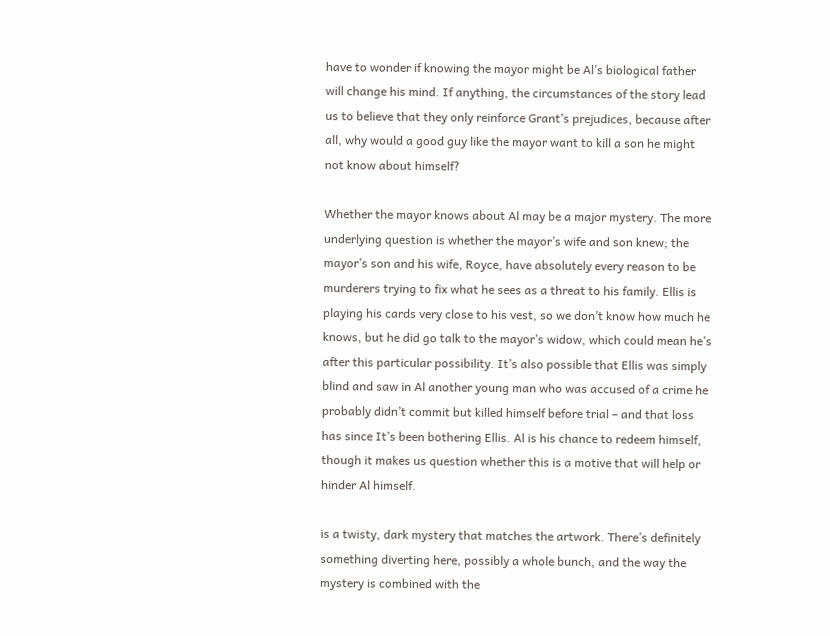have to wonder if knowing the mayor might be Al’s biological father will change his mind. If anything, the circumstances of the story lead us to believe that they only reinforce Grant’s prejudices, because after all, why would a good guy like the mayor want to kill a son he might not know about himself?

Whether the mayor knows about Al may be a major mystery. The more underlying question is whether the mayor’s wife and son knew; the mayor’s son and his wife, Royce, have absolutely every reason to be murderers trying to fix what he sees as a threat to his family. Ellis is playing his cards very close to his vest, so we don’t know how much he knows, but he did go talk to the mayor’s widow, which could mean he’s after this particular possibility. It’s also possible that Ellis was simply blind and saw in Al another young man who was accused of a crime he probably didn’t commit but killed himself before trial – and that loss has since It’s been bothering Ellis. Al is his chance to redeem himself, though it makes us question whether this is a motive that will help or hinder Al himself.

is a twisty, dark mystery that matches the artwork. There’s definitely something diverting here, possibly a whole bunch, and the way the mystery is combined with the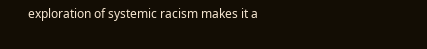exploration of systemic racism makes it a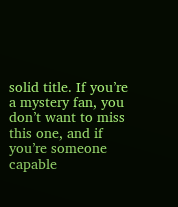solid title. If you’re a mystery fan, you don’t want to miss this one, and if you’re someone capable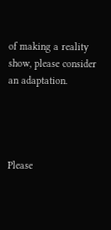of making a reality show, please consider an adaptation.




Please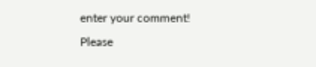enter your comment!
Please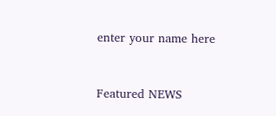enter your name here


Featured NEWS